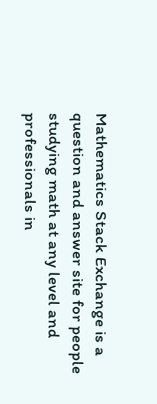Mathematics Stack Exchange is a question and answer site for people studying math at any level and professionals in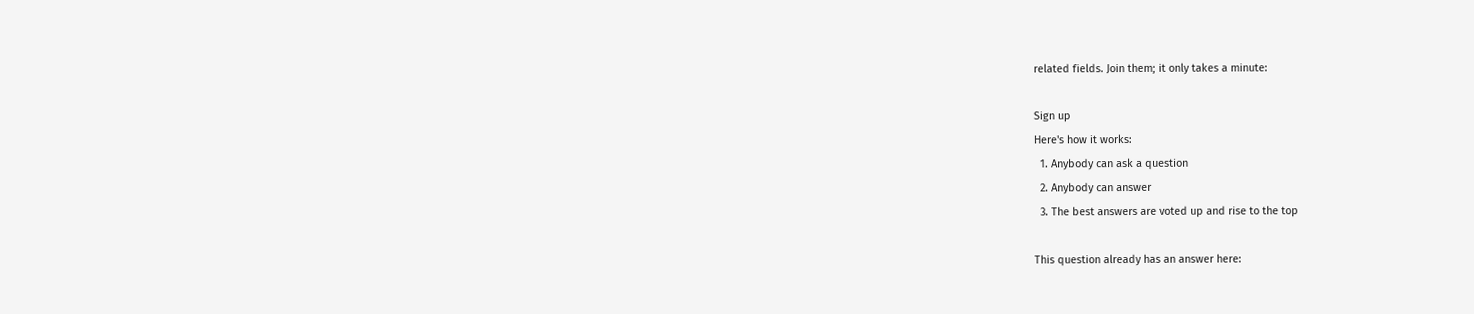related fields. Join them; it only takes a minute:

Sign up
Here's how it works:
  1. Anybody can ask a question
  2. Anybody can answer
  3. The best answers are voted up and rise to the top

This question already has an answer here: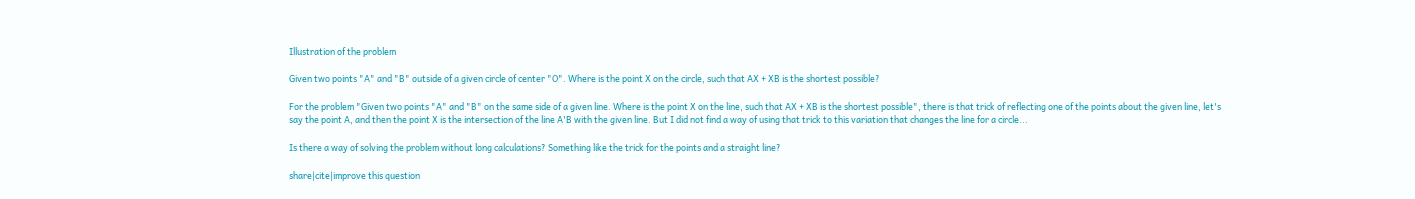Illustration of the problem

Given two points "A" and "B" outside of a given circle of center "O". Where is the point X on the circle, such that AX + XB is the shortest possible?

For the problem "Given two points "A" and "B" on the same side of a given line. Where is the point X on the line, such that AX + XB is the shortest possible", there is that trick of reflecting one of the points about the given line, let's say the point A, and then the point X is the intersection of the line A'B with the given line. But I did not find a way of using that trick to this variation that changes the line for a circle...

Is there a way of solving the problem without long calculations? Something like the trick for the points and a straight line?

share|cite|improve this question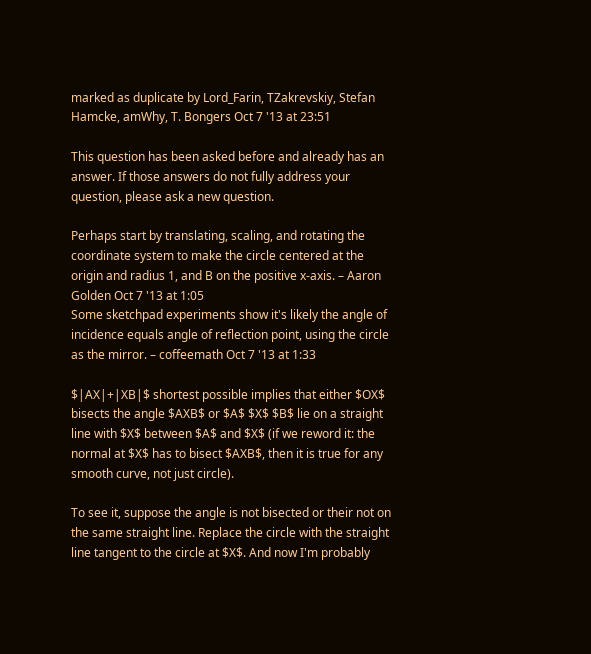marked as duplicate by Lord_Farin, TZakrevskiy, Stefan Hamcke, amWhy, T. Bongers Oct 7 '13 at 23:51

This question has been asked before and already has an answer. If those answers do not fully address your question, please ask a new question.

Perhaps start by translating, scaling, and rotating the coordinate system to make the circle centered at the origin and radius 1, and B on the positive x-axis. – Aaron Golden Oct 7 '13 at 1:05
Some sketchpad experiments show it's likely the angle of incidence equals angle of reflection point, using the circle as the mirror. – coffeemath Oct 7 '13 at 1:33

$|AX|+|XB|$ shortest possible implies that either $OX$ bisects the angle $AXB$ or $A$ $X$ $B$ lie on a straight line with $X$ between $A$ and $X$ (if we reword it: the normal at $X$ has to bisect $AXB$, then it is true for any smooth curve, not just circle).

To see it, suppose the angle is not bisected or their not on the same straight line. Replace the circle with the straight line tangent to the circle at $X$. And now I'm probably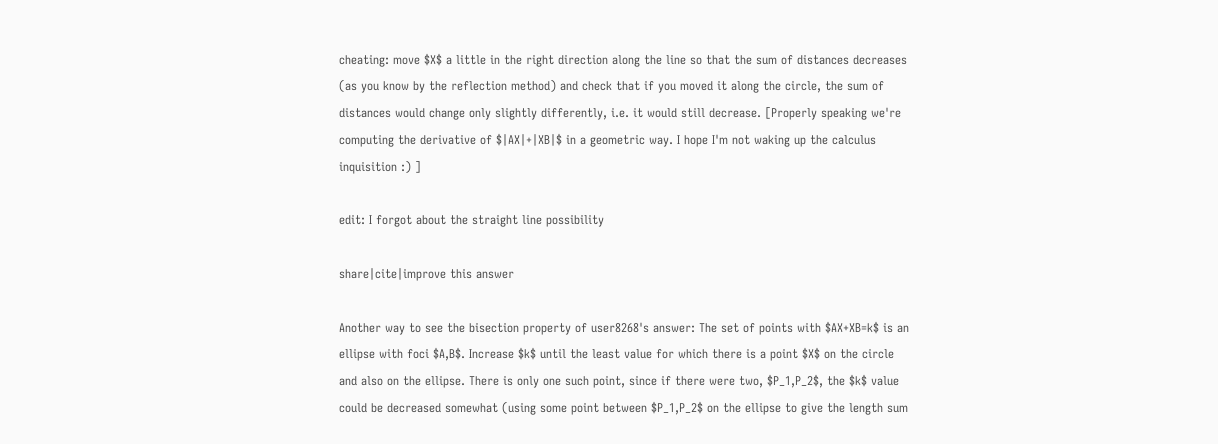cheating: move $X$ a little in the right direction along the line so that the sum of distances decreases (as you know by the reflection method) and check that if you moved it along the circle, the sum of distances would change only slightly differently, i.e. it would still decrease. [Properly speaking we're computing the derivative of $|AX|+|XB|$ in a geometric way. I hope I'm not waking up the calculus inquisition :) ]

edit: I forgot about the straight line possibility

share|cite|improve this answer

Another way to see the bisection property of user8268's answer: The set of points with $AX+XB=k$ is an ellipse with foci $A,B$. Increase $k$ until the least value for which there is a point $X$ on the circle and also on the ellipse. There is only one such point, since if there were two, $P_1,P_2$, the $k$ value could be decreased somewhat (using some point between $P_1,P_2$ on the ellipse to give the length sum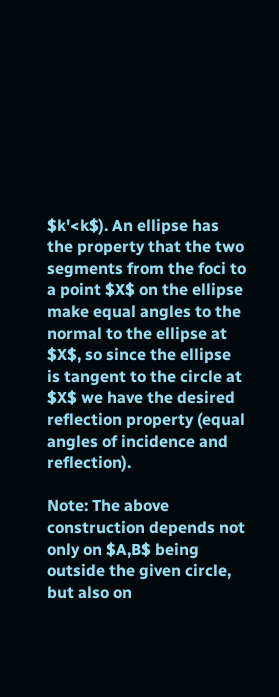$k'<k$). An ellipse has the property that the two segments from the foci to a point $X$ on the ellipse make equal angles to the normal to the ellipse at $X$, so since the ellipse is tangent to the circle at $X$ we have the desired reflection property (equal angles of incidence and reflection).

Note: The above construction depends not only on $A,B$ being outside the given circle, but also on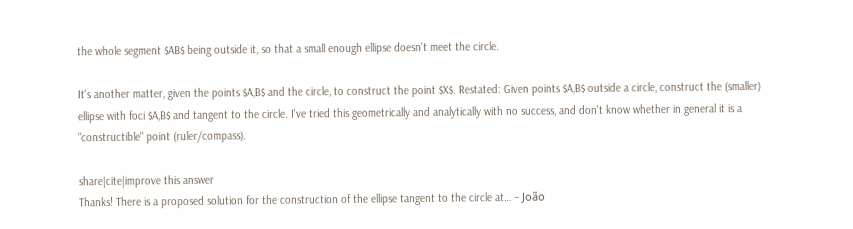the whole segment $AB$ being outside it, so that a small enough ellipse doesn't meet the circle.

It's another matter, given the points $A,B$ and the circle, to construct the point $X$. Restated: Given points $A,B$ outside a circle, construct the (smaller) ellipse with foci $A,B$ and tangent to the circle. I've tried this geometrically and analytically with no success, and don't know whether in general it is a "constructible" point (ruler/compass).

share|cite|improve this answer
Thanks! There is a proposed solution for the construction of the ellipse tangent to the circle at… – João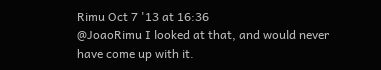Rimu Oct 7 '13 at 16:36
@JoaoRimu I looked at that, and would never have come up with it.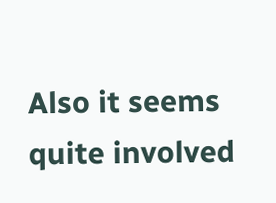Also it seems quite involved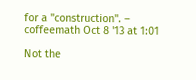for a "construction". – coffeemath Oct 8 '13 at 1:01

Not the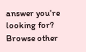answer you're looking for? Browse other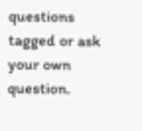questions tagged or ask your own question.